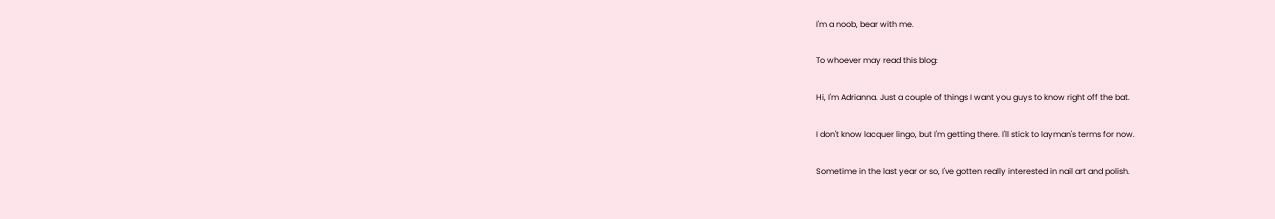I'm a noob, bear with me.

To whoever may read this blog:

Hi, I'm Adrianna. Just a couple of things I want you guys to know right off the bat.

I don't know lacquer lingo, but I'm getting there. I'll stick to layman's terms for now.

Sometime in the last year or so, I've gotten really interested in nail art and polish.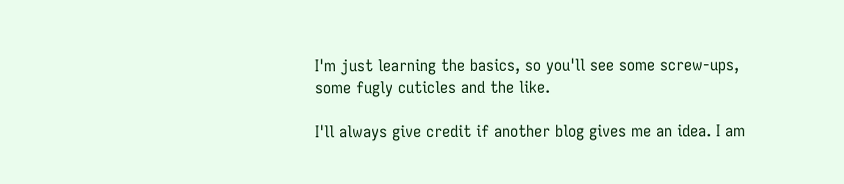I'm just learning the basics, so you'll see some screw-ups, some fugly cuticles and the like.

I'll always give credit if another blog gives me an idea. I am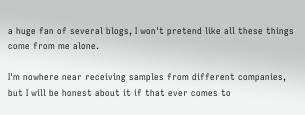a huge fan of several blogs, I won't pretend like all these things come from me alone.

I'm nowhere near receiving samples from different companies, but I will be honest about it if that ever comes to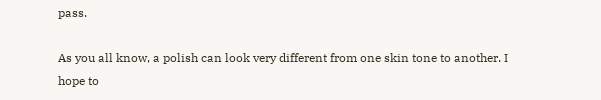pass.

As you all know, a polish can look very different from one skin tone to another. I hope to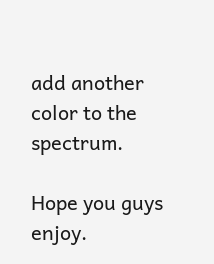add another color to the spectrum.

Hope you guys enjoy.